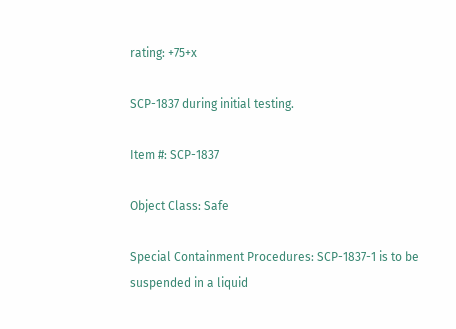rating: +75+x

SCP-1837 during initial testing.

Item #: SCP-1837

Object Class: Safe

Special Containment Procedures: SCP-1837-1 is to be suspended in a liquid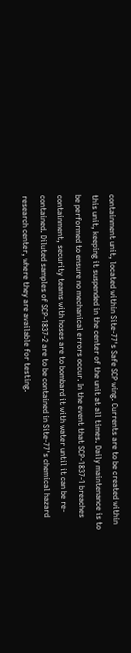containment unit, located within Site-77's Safe SCP wing. Currents are to be created within this unit, keeping it suspended in the center of the unit at all times. Daily maintenance is to be performed to ensure no mechanical errors occur. In the event that SCP-1837-1 breaches containment, security teams with hoses are to bombard it with water until it can be re-contained. Diluted samples of SCP-1837-2 are to be contained in Site-77's chemical hazard research center, where they are available for testing.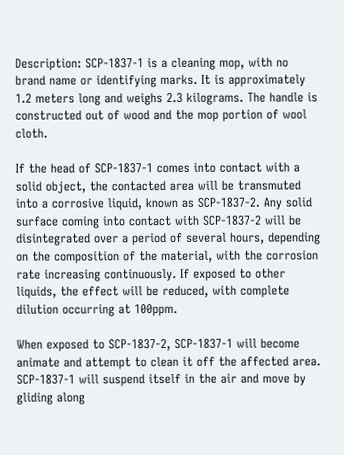Description: SCP-1837-1 is a cleaning mop, with no brand name or identifying marks. It is approximately 1.2 meters long and weighs 2.3 kilograms. The handle is constructed out of wood and the mop portion of wool cloth.

If the head of SCP-1837-1 comes into contact with a solid object, the contacted area will be transmuted into a corrosive liquid, known as SCP-1837-2. Any solid surface coming into contact with SCP-1837-2 will be disintegrated over a period of several hours, depending on the composition of the material, with the corrosion rate increasing continuously. If exposed to other liquids, the effect will be reduced, with complete dilution occurring at 100ppm.

When exposed to SCP-1837-2, SCP-1837-1 will become animate and attempt to clean it off the affected area. SCP-1837-1 will suspend itself in the air and move by gliding along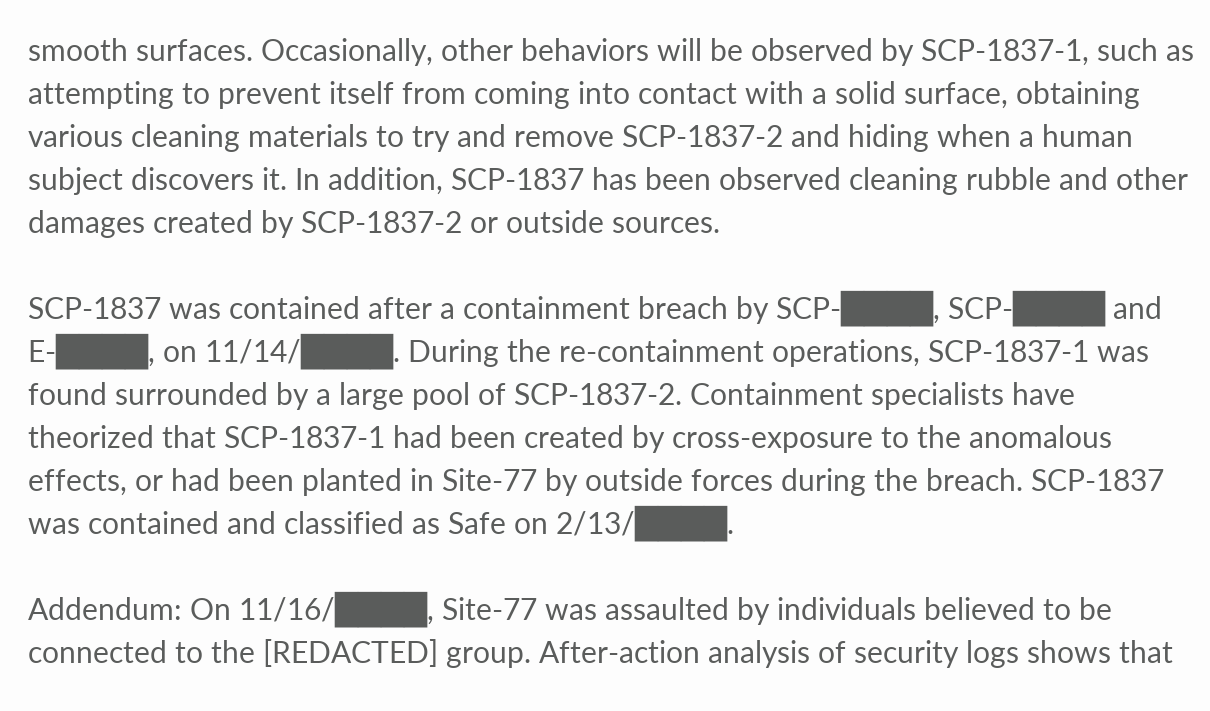smooth surfaces. Occasionally, other behaviors will be observed by SCP-1837-1, such as attempting to prevent itself from coming into contact with a solid surface, obtaining various cleaning materials to try and remove SCP-1837-2 and hiding when a human subject discovers it. In addition, SCP-1837 has been observed cleaning rubble and other damages created by SCP-1837-2 or outside sources.

SCP-1837 was contained after a containment breach by SCP-████, SCP-████ and E-████, on 11/14/████. During the re-containment operations, SCP-1837-1 was found surrounded by a large pool of SCP-1837-2. Containment specialists have theorized that SCP-1837-1 had been created by cross-exposure to the anomalous effects, or had been planted in Site-77 by outside forces during the breach. SCP-1837 was contained and classified as Safe on 2/13/████.

Addendum: On 11/16/████, Site-77 was assaulted by individuals believed to be connected to the [REDACTED] group. After-action analysis of security logs shows that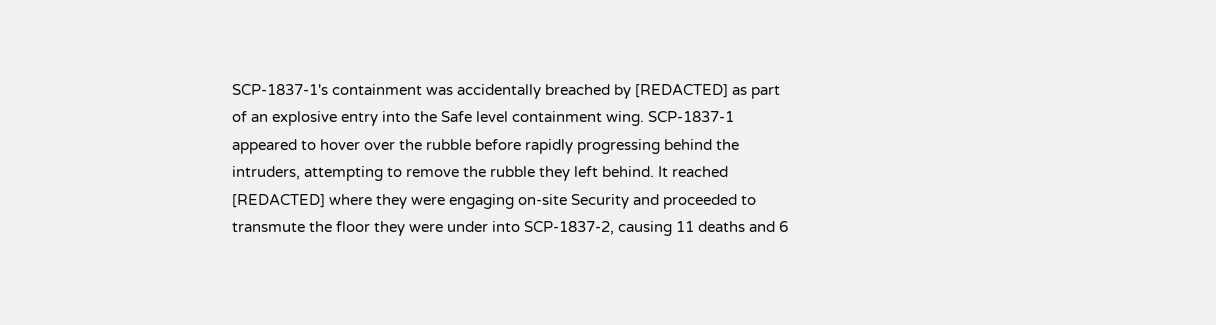SCP-1837-1's containment was accidentally breached by [REDACTED] as part of an explosive entry into the Safe level containment wing. SCP-1837-1 appeared to hover over the rubble before rapidly progressing behind the intruders, attempting to remove the rubble they left behind. It reached [REDACTED] where they were engaging on-site Security and proceeded to transmute the floor they were under into SCP-1837-2, causing 11 deaths and 6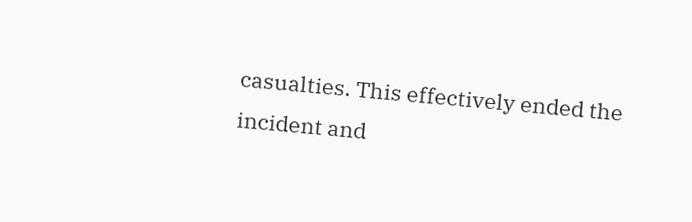casualties. This effectively ended the incident and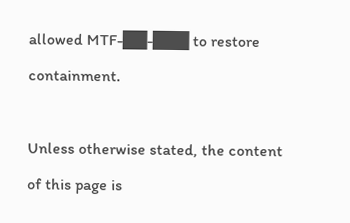allowed MTF-██-███ to restore containment.

Unless otherwise stated, the content of this page is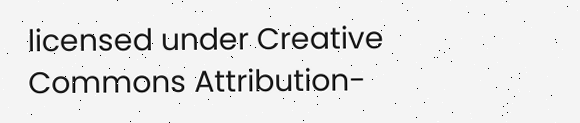licensed under Creative Commons Attribution-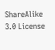ShareAlike 3.0 License